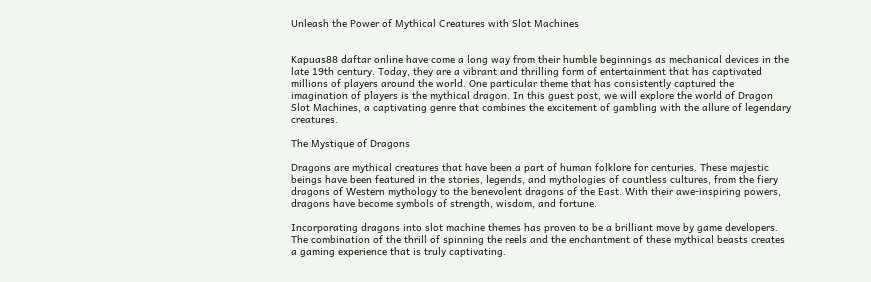Unleash the Power of Mythical Creatures with Slot Machines


Kapuas88 daftar online have come a long way from their humble beginnings as mechanical devices in the late 19th century. Today, they are a vibrant and thrilling form of entertainment that has captivated millions of players around the world. One particular theme that has consistently captured the imagination of players is the mythical dragon. In this guest post, we will explore the world of Dragon Slot Machines, a captivating genre that combines the excitement of gambling with the allure of legendary creatures.

The Mystique of Dragons

Dragons are mythical creatures that have been a part of human folklore for centuries. These majestic beings have been featured in the stories, legends, and mythologies of countless cultures, from the fiery dragons of Western mythology to the benevolent dragons of the East. With their awe-inspiring powers, dragons have become symbols of strength, wisdom, and fortune.

Incorporating dragons into slot machine themes has proven to be a brilliant move by game developers. The combination of the thrill of spinning the reels and the enchantment of these mythical beasts creates a gaming experience that is truly captivating.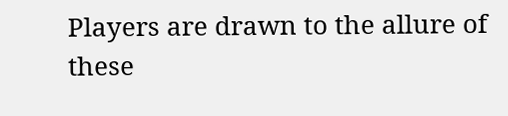Players are drawn to the allure of these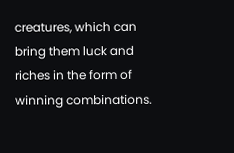creatures, which can bring them luck and riches in the form of winning combinations.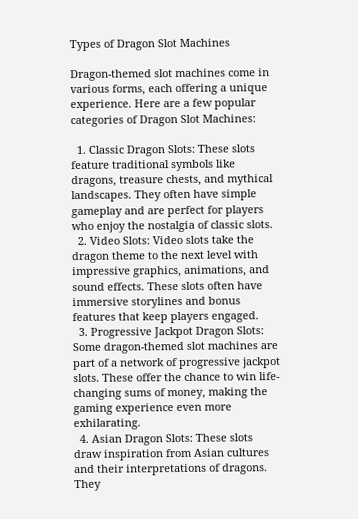Types of Dragon Slot Machines

Dragon-themed slot machines come in various forms, each offering a unique experience. Here are a few popular categories of Dragon Slot Machines:

  1. Classic Dragon Slots: These slots feature traditional symbols like dragons, treasure chests, and mythical landscapes. They often have simple gameplay and are perfect for players who enjoy the nostalgia of classic slots.
  2. Video Slots: Video slots take the dragon theme to the next level with impressive graphics, animations, and sound effects. These slots often have immersive storylines and bonus features that keep players engaged.
  3. Progressive Jackpot Dragon Slots: Some dragon-themed slot machines are part of a network of progressive jackpot slots. These offer the chance to win life-changing sums of money, making the gaming experience even more exhilarating.
  4. Asian Dragon Slots: These slots draw inspiration from Asian cultures and their interpretations of dragons. They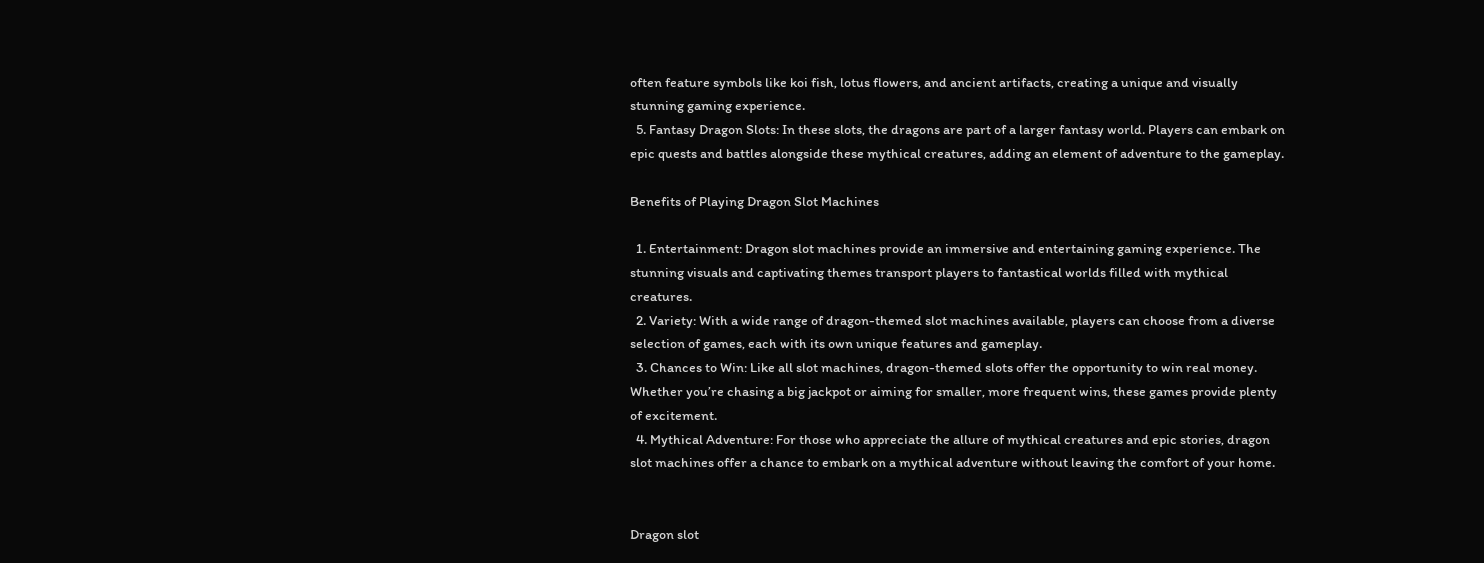often feature symbols like koi fish, lotus flowers, and ancient artifacts, creating a unique and visually stunning gaming experience.
  5. Fantasy Dragon Slots: In these slots, the dragons are part of a larger fantasy world. Players can embark on epic quests and battles alongside these mythical creatures, adding an element of adventure to the gameplay.

Benefits of Playing Dragon Slot Machines

  1. Entertainment: Dragon slot machines provide an immersive and entertaining gaming experience. The stunning visuals and captivating themes transport players to fantastical worlds filled with mythical creatures.
  2. Variety: With a wide range of dragon-themed slot machines available, players can choose from a diverse selection of games, each with its own unique features and gameplay.
  3. Chances to Win: Like all slot machines, dragon-themed slots offer the opportunity to win real money. Whether you’re chasing a big jackpot or aiming for smaller, more frequent wins, these games provide plenty of excitement.
  4. Mythical Adventure: For those who appreciate the allure of mythical creatures and epic stories, dragon slot machines offer a chance to embark on a mythical adventure without leaving the comfort of your home.


Dragon slot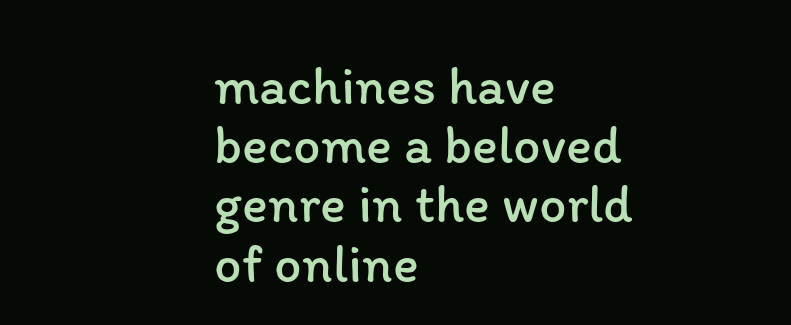machines have become a beloved genre in the world of online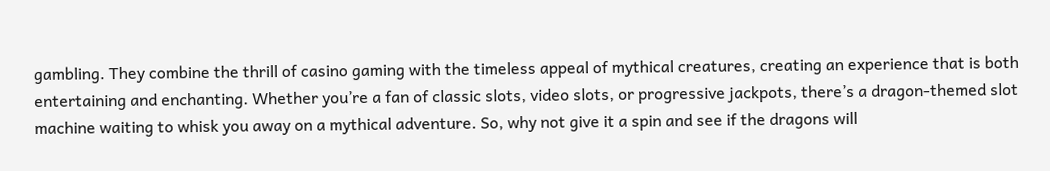gambling. They combine the thrill of casino gaming with the timeless appeal of mythical creatures, creating an experience that is both entertaining and enchanting. Whether you’re a fan of classic slots, video slots, or progressive jackpots, there’s a dragon-themed slot machine waiting to whisk you away on a mythical adventure. So, why not give it a spin and see if the dragons will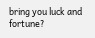bring you luck and fortune?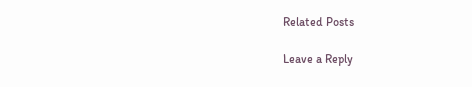Related Posts

Leave a Reply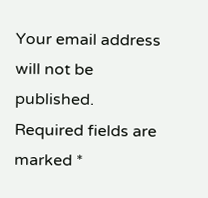Your email address will not be published. Required fields are marked *